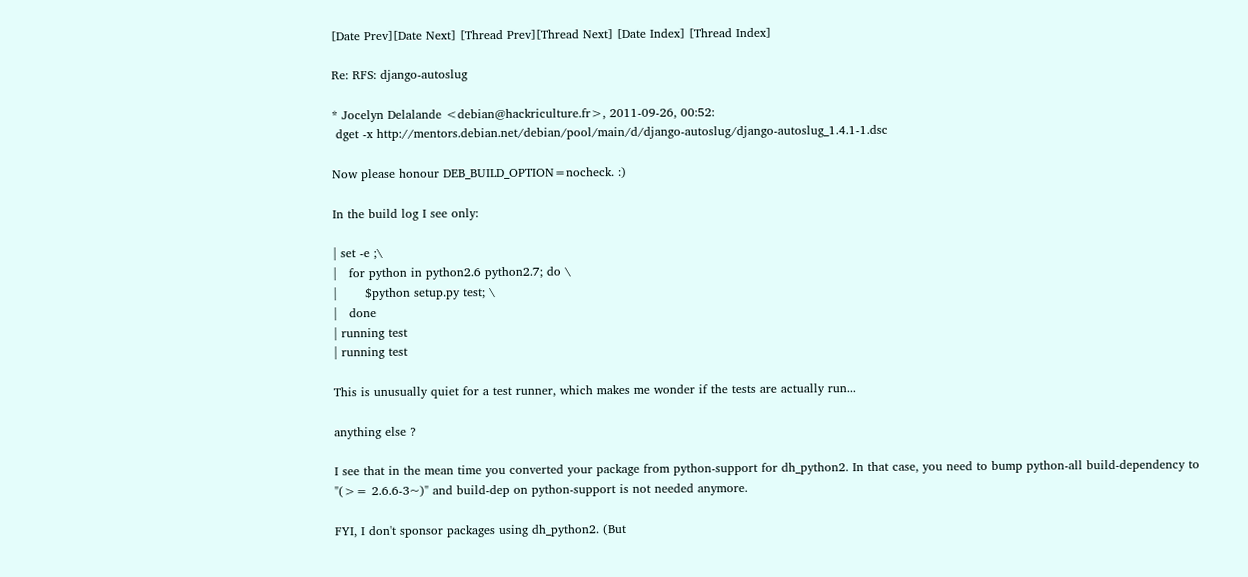[Date Prev][Date Next] [Thread Prev][Thread Next] [Date Index] [Thread Index]

Re: RFS: django-autoslug

* Jocelyn Delalande <debian@hackriculture.fr>, 2011-09-26, 00:52:
 dget -x http://mentors.debian.net/debian/pool/main/d/django-autoslug/django-autoslug_1.4.1-1.dsc

Now please honour DEB_BUILD_OPTION=nocheck. :)

In the build log I see only:

| set -e ;\
|   for python in python2.6 python2.7; do \
|       $python setup.py test; \
|   done
| running test
| running test

This is unusually quiet for a test runner, which makes me wonder if the tests are actually run...

anything else ?

I see that in the mean time you converted your package from python-support for dh_python2. In that case, you need to bump python-all build-dependency to "(>= 2.6.6-3~)" and build-dep on python-support is not needed anymore.

FYI, I don't sponsor packages using dh_python2. (But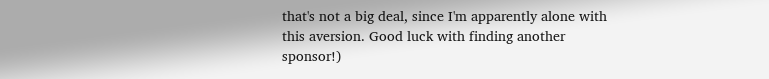that's not a big deal, since I'm apparently alone with this aversion. Good luck with finding another sponsor!)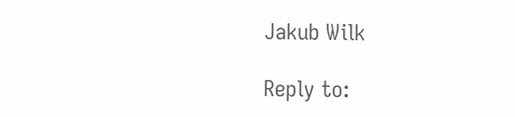Jakub Wilk

Reply to: